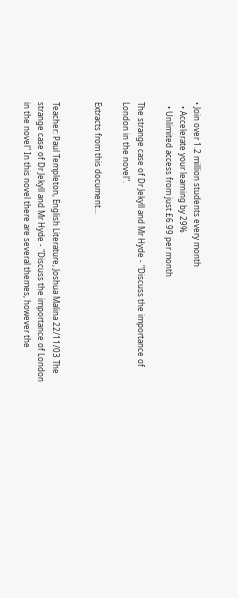• Join over 1.2 million students every month
  • Accelerate your learning by 29%
  • Unlimited access from just £6.99 per month

The strange case of Dr Jekyll and Mr Hyde - "Discuss the importance of London in the novel".

Extracts from this document...


Teacher: Paul Templeton, English Literature, Joshua Malina 22/11/03 The strange case of Dr Jekyll and Mr Hyde - "Discuss the importance of London in the novel" In this novel there are several themes, however the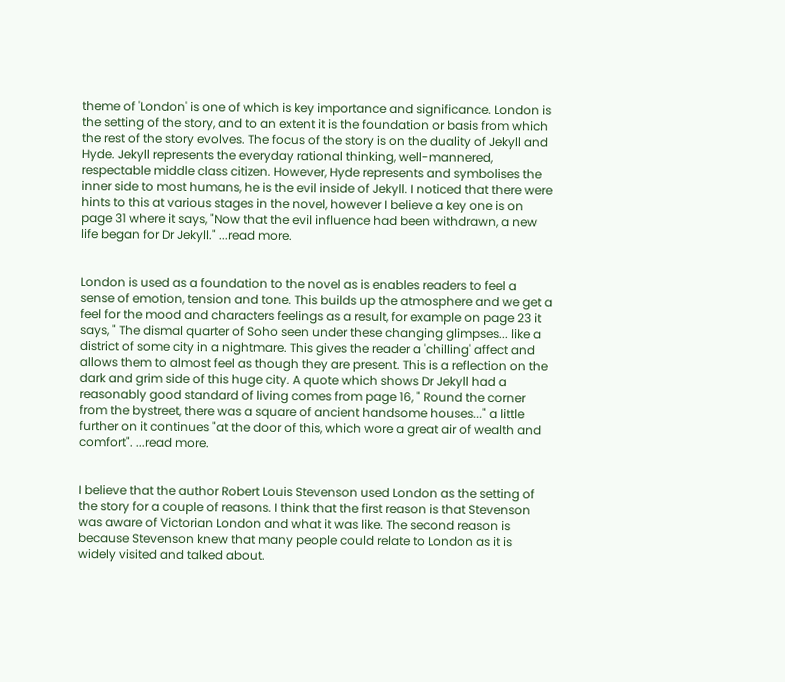theme of 'London' is one of which is key importance and significance. London is the setting of the story, and to an extent it is the foundation or basis from which the rest of the story evolves. The focus of the story is on the duality of Jekyll and Hyde. Jekyll represents the everyday rational thinking, well-mannered, respectable middle class citizen. However, Hyde represents and symbolises the inner side to most humans, he is the evil inside of Jekyll. I noticed that there were hints to this at various stages in the novel, however I believe a key one is on page 31 where it says, "Now that the evil influence had been withdrawn, a new life began for Dr Jekyll." ...read more.


London is used as a foundation to the novel as is enables readers to feel a sense of emotion, tension and tone. This builds up the atmosphere and we get a feel for the mood and characters feelings as a result, for example on page 23 it says, " The dismal quarter of Soho seen under these changing glimpses... like a district of some city in a nightmare. This gives the reader a 'chilling' affect and allows them to almost feel as though they are present. This is a reflection on the dark and grim side of this huge city. A quote which shows Dr Jekyll had a reasonably good standard of living comes from page 16, " Round the corner from the bystreet, there was a square of ancient handsome houses..." a little further on it continues "at the door of this, which wore a great air of wealth and comfort". ...read more.


I believe that the author Robert Louis Stevenson used London as the setting of the story for a couple of reasons. I think that the first reason is that Stevenson was aware of Victorian London and what it was like. The second reason is because Stevenson knew that many people could relate to London as it is widely visited and talked about.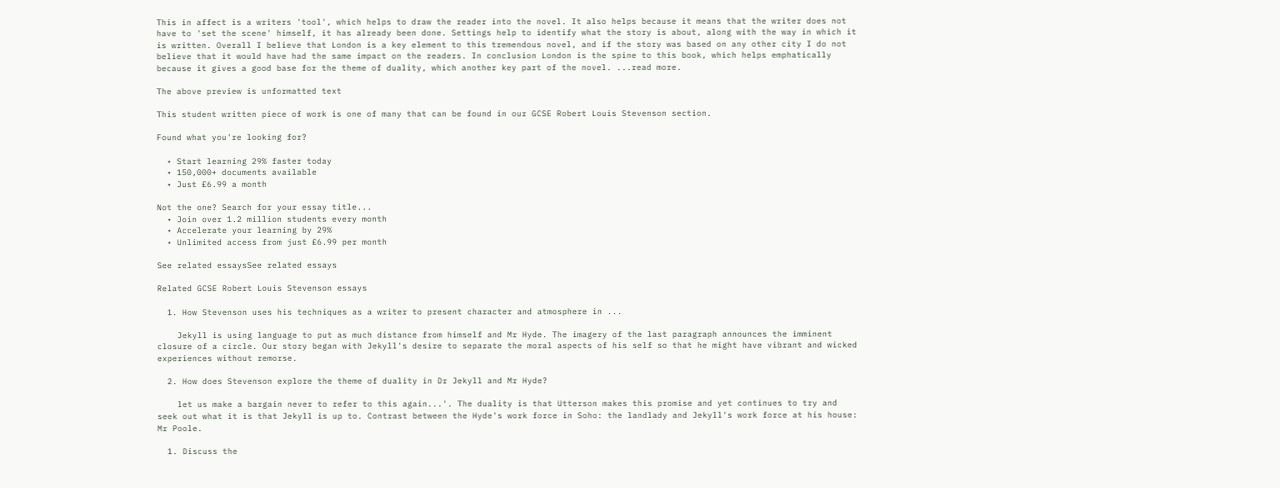This in affect is a writers 'tool', which helps to draw the reader into the novel. It also helps because it means that the writer does not have to 'set the scene' himself, it has already been done. Settings help to identify what the story is about, along with the way in which it is written. Overall I believe that London is a key element to this tremendous novel, and if the story was based on any other city I do not believe that it would have had the same impact on the readers. In conclusion London is the spine to this book, which helps emphatically because it gives a good base for the theme of duality, which another key part of the novel. ...read more.

The above preview is unformatted text

This student written piece of work is one of many that can be found in our GCSE Robert Louis Stevenson section.

Found what you're looking for?

  • Start learning 29% faster today
  • 150,000+ documents available
  • Just £6.99 a month

Not the one? Search for your essay title...
  • Join over 1.2 million students every month
  • Accelerate your learning by 29%
  • Unlimited access from just £6.99 per month

See related essaysSee related essays

Related GCSE Robert Louis Stevenson essays

  1. How Stevenson uses his techniques as a writer to present character and atmosphere in ...

    Jekyll is using language to put as much distance from himself and Mr Hyde. The imagery of the last paragraph announces the imminent closure of a circle. Our story began with Jekyll's desire to separate the moral aspects of his self so that he might have vibrant and wicked experiences without remorse.

  2. How does Stevenson explore the theme of duality in Dr Jekyll and Mr Hyde?

    let us make a bargain never to refer to this again...'. The duality is that Utterson makes this promise and yet continues to try and seek out what it is that Jekyll is up to. Contrast between the Hyde's work force in Soho: the landlady and Jekyll's work force at his house: Mr Poole.

  1. Discuss the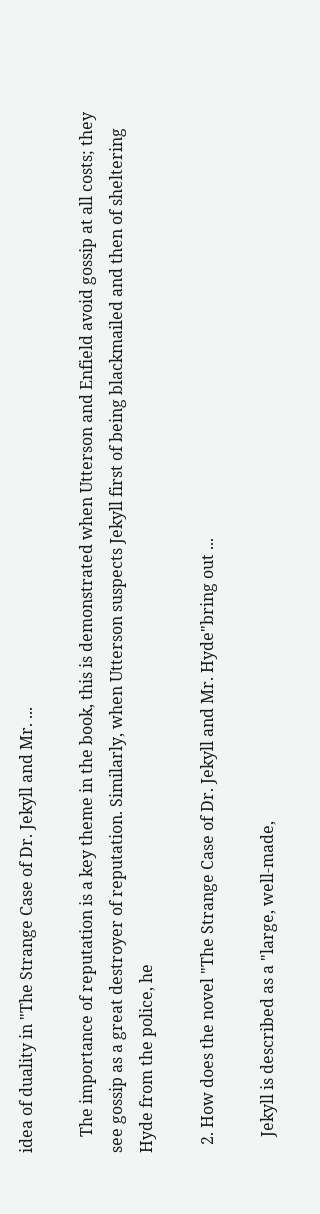idea of duality in "The Strange Case of Dr. Jekyll and Mr. ...

    The importance of reputation is a key theme in the book, this is demonstrated when Utterson and Enfield avoid gossip at all costs; they see gossip as a great destroyer of reputation. Similarly, when Utterson suspects Jekyll first of being blackmailed and then of sheltering Hyde from the police, he

  2. How does the novel "The Strange Case of Dr. Jekyll and Mr. Hyde"bring out ...

    Jekyll is described as a "large, well-made,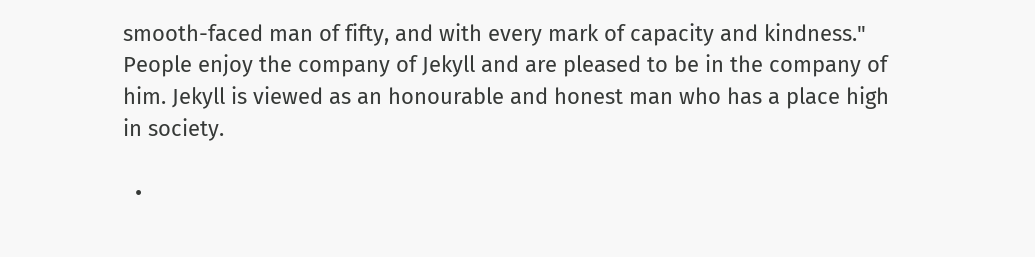smooth-faced man of fifty, and with every mark of capacity and kindness." People enjoy the company of Jekyll and are pleased to be in the company of him. Jekyll is viewed as an honourable and honest man who has a place high in society.

  •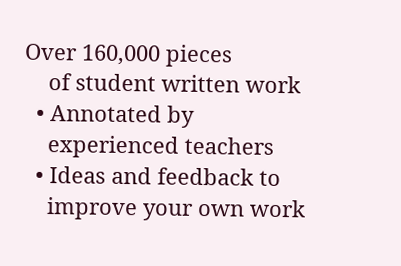Over 160,000 pieces
    of student written work
  • Annotated by
    experienced teachers
  • Ideas and feedback to
    improve your own work